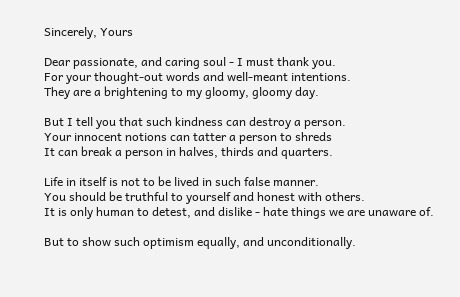Sincerely, Yours

Dear passionate, and caring soul - I must thank you.
For your thought-out words and well-meant intentions.
They are a brightening to my gloomy, gloomy day.

But I tell you that such kindness can destroy a person.
Your innocent notions can tatter a person to shreds
It can break a person in halves, thirds and quarters.

Life in itself is not to be lived in such false manner.
You should be truthful to yourself and honest with others.
It is only human to detest, and dislike - hate things we are unaware of.

But to show such optimism equally, and unconditionally.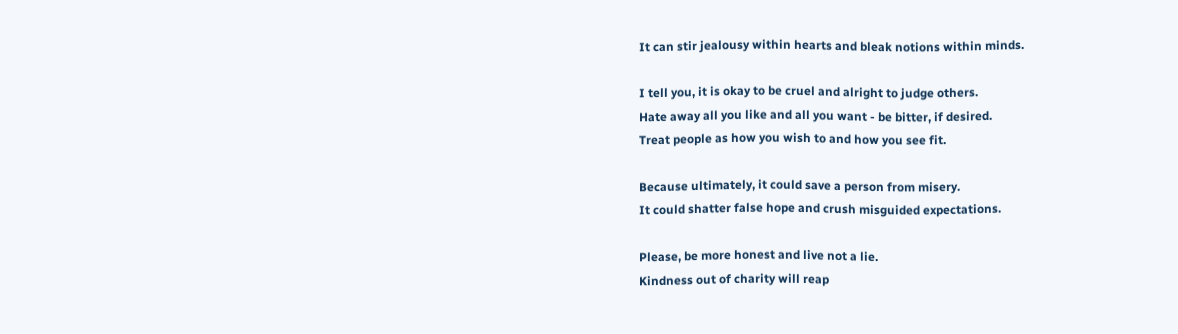It can stir jealousy within hearts and bleak notions within minds.

I tell you, it is okay to be cruel and alright to judge others.
Hate away all you like and all you want - be bitter, if desired.
Treat people as how you wish to and how you see fit.

Because ultimately, it could save a person from misery.
It could shatter false hope and crush misguided expectations.

Please, be more honest and live not a lie.
Kindness out of charity will reap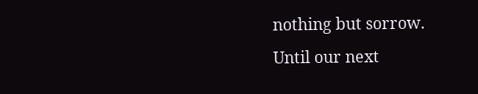nothing but sorrow.
Until our next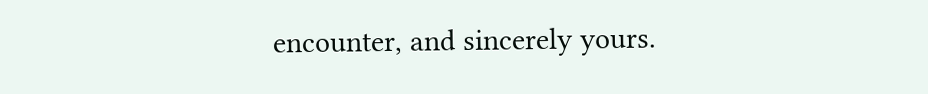encounter, and sincerely yours.